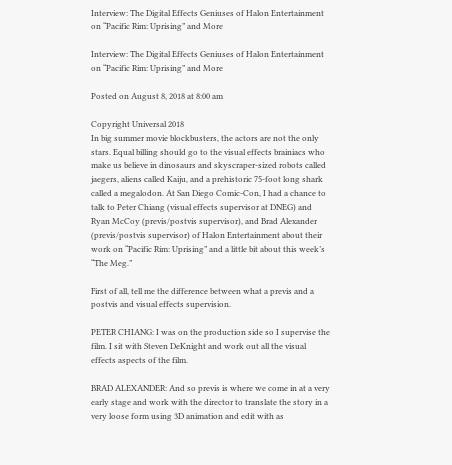Interview: The Digital Effects Geniuses of Halon Entertainment on “Pacific Rim: Uprising” and More

Interview: The Digital Effects Geniuses of Halon Entertainment on “Pacific Rim: Uprising” and More

Posted on August 8, 2018 at 8:00 am

Copyright Universal 2018
In big summer movie blockbusters, the actors are not the only stars. Equal billing should go to the visual effects brainiacs who make us believe in dinosaurs and skyscraper-sized robots called jaegers, aliens called Kaiju, and a prehistoric 75-foot long shark called a megalodon. At San Diego Comic-Con, I had a chance to talk to Peter Chiang (visual effects supervisor at DNEG) and Ryan McCoy (previs/postvis supervisor), and Brad Alexander (previs/postvis supervisor) of Halon Entertainment about their work on “Pacific Rim: Uprising” and a little bit about this week’s “The Meg.”

First of all, tell me the difference between what a previs and a postvis and visual effects supervision.

PETER CHIANG: I was on the production side so I supervise the film. I sit with Steven DeKnight and work out all the visual effects aspects of the film.

BRAD ALEXANDER: And so previs is where we come in at a very early stage and work with the director to translate the story in a very loose form using 3D animation and edit with as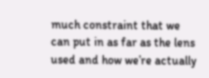much constraint that we can put in as far as the lens used and how we’re actually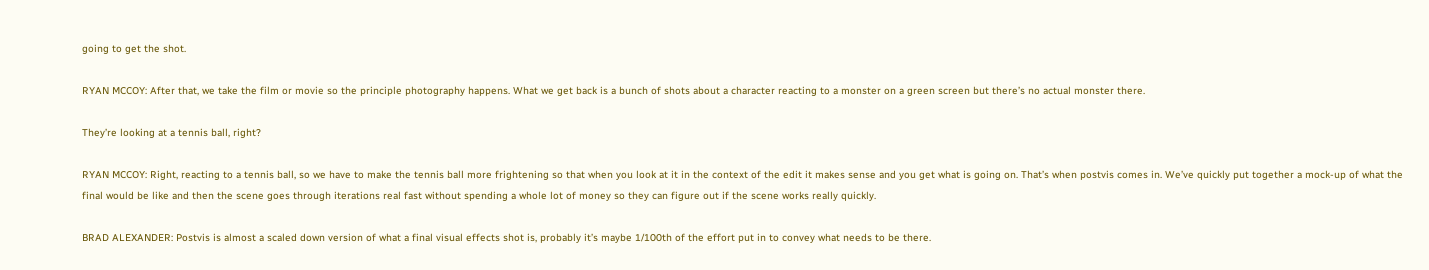going to get the shot.

RYAN MCCOY: After that, we take the film or movie so the principle photography happens. What we get back is a bunch of shots about a character reacting to a monster on a green screen but there’s no actual monster there.

They’re looking at a tennis ball, right?

RYAN MCCOY: Right, reacting to a tennis ball, so we have to make the tennis ball more frightening so that when you look at it in the context of the edit it makes sense and you get what is going on. That’s when postvis comes in. We’ve quickly put together a mock-up of what the final would be like and then the scene goes through iterations real fast without spending a whole lot of money so they can figure out if the scene works really quickly.

BRAD ALEXANDER: Postvis is almost a scaled down version of what a final visual effects shot is, probably it’s maybe 1/100th of the effort put in to convey what needs to be there.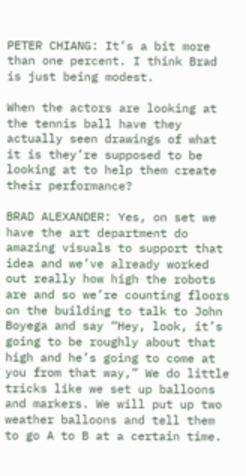PETER CHIANG: It’s a bit more than one percent. I think Brad is just being modest.

When the actors are looking at the tennis ball have they actually seen drawings of what it is they’re supposed to be looking at to help them create their performance?

BRAD ALEXANDER: Yes, on set we have the art department do amazing visuals to support that idea and we’ve already worked out really how high the robots are and so we’re counting floors on the building to talk to John Boyega and say “Hey, look, it’s going to be roughly about that high and he’s going to come at you from that way,” We do little tricks like we set up balloons and markers. We will put up two weather balloons and tell them to go A to B at a certain time.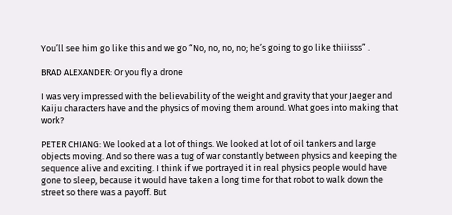You’ll see him go like this and we go “No, no, no, no; he’s going to go like thiiisss” .

BRAD ALEXANDER: Or you fly a drone

I was very impressed with the believability of the weight and gravity that your Jaeger and Kaiju characters have and the physics of moving them around. What goes into making that work?

PETER CHIANG: We looked at a lot of things. We looked at lot of oil tankers and large objects moving. And so there was a tug of war constantly between physics and keeping the sequence alive and exciting. I think if we portrayed it in real physics people would have gone to sleep, because it would have taken a long time for that robot to walk down the street so there was a payoff. But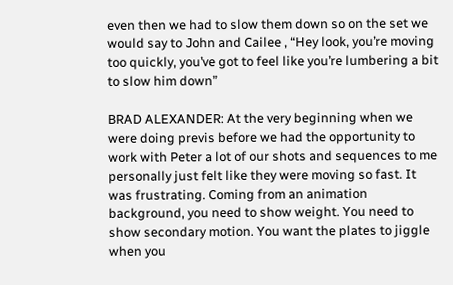even then we had to slow them down so on the set we would say to John and Cailee , “Hey look, you’re moving too quickly, you’ve got to feel like you’re lumbering a bit to slow him down”

BRAD ALEXANDER: At the very beginning when we were doing previs before we had the opportunity to work with Peter a lot of our shots and sequences to me personally just felt like they were moving so fast. It was frustrating. Coming from an animation background, you need to show weight. You need to show secondary motion. You want the plates to jiggle when you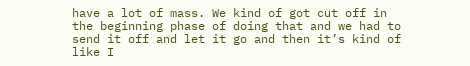have a lot of mass. We kind of got cut off in the beginning phase of doing that and we had to send it off and let it go and then it’s kind of like I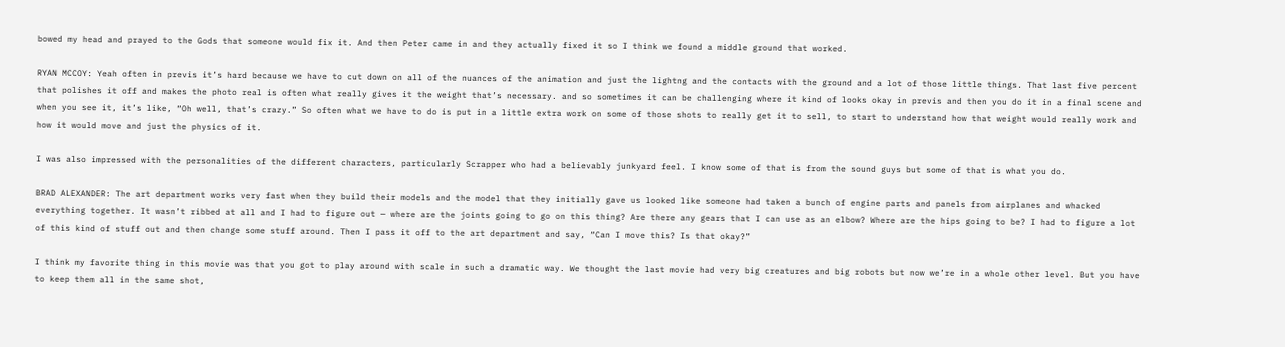bowed my head and prayed to the Gods that someone would fix it. And then Peter came in and they actually fixed it so I think we found a middle ground that worked.

RYAN MCCOY: Yeah often in previs it’s hard because we have to cut down on all of the nuances of the animation and just the lightng and the contacts with the ground and a lot of those little things. That last five percent that polishes it off and makes the photo real is often what really gives it the weight that’s necessary. and so sometimes it can be challenging where it kind of looks okay in previs and then you do it in a final scene and when you see it, it’s like, “Oh well, that’s crazy.” So often what we have to do is put in a little extra work on some of those shots to really get it to sell, to start to understand how that weight would really work and how it would move and just the physics of it.

I was also impressed with the personalities of the different characters, particularly Scrapper who had a believably junkyard feel. I know some of that is from the sound guys but some of that is what you do.

BRAD ALEXANDER: The art department works very fast when they build their models and the model that they initially gave us looked like someone had taken a bunch of engine parts and panels from airplanes and whacked everything together. It wasn’t ribbed at all and I had to figure out — where are the joints going to go on this thing? Are there any gears that I can use as an elbow? Where are the hips going to be? I had to figure a lot of this kind of stuff out and then change some stuff around. Then I pass it off to the art department and say, “Can I move this? Is that okay?”

I think my favorite thing in this movie was that you got to play around with scale in such a dramatic way. We thought the last movie had very big creatures and big robots but now we’re in a whole other level. But you have to keep them all in the same shot,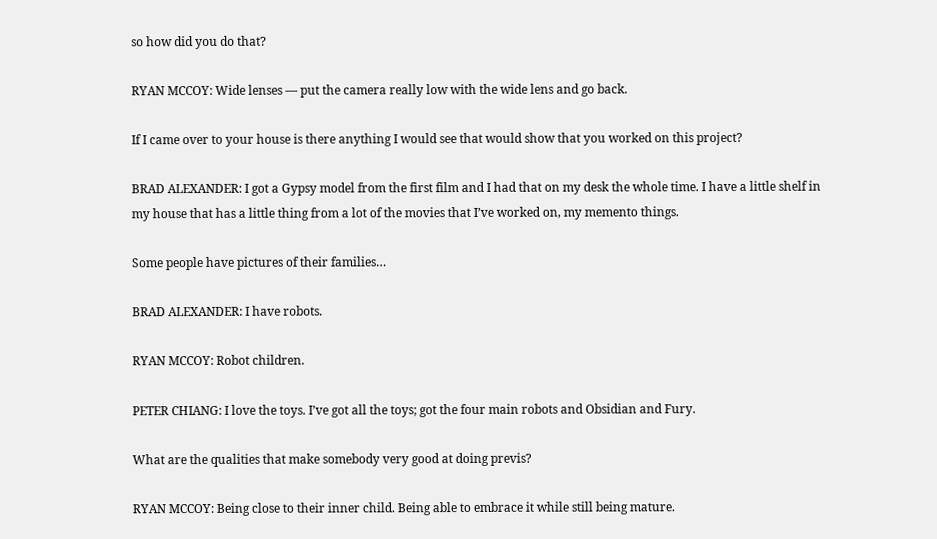so how did you do that?

RYAN MCCOY: Wide lenses — put the camera really low with the wide lens and go back.

If I came over to your house is there anything I would see that would show that you worked on this project?

BRAD ALEXANDER: I got a Gypsy model from the first film and I had that on my desk the whole time. I have a little shelf in my house that has a little thing from a lot of the movies that I’ve worked on, my memento things.

Some people have pictures of their families…

BRAD ALEXANDER: I have robots.

RYAN MCCOY: Robot children.

PETER CHIANG: I love the toys. I’ve got all the toys; got the four main robots and Obsidian and Fury.

What are the qualities that make somebody very good at doing previs?

RYAN MCCOY: Being close to their inner child. Being able to embrace it while still being mature.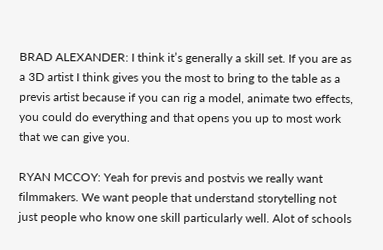BRAD ALEXANDER: I think it’s generally a skill set. If you are as a 3D artist I think gives you the most to bring to the table as a previs artist because if you can rig a model, animate two effects, you could do everything and that opens you up to most work that we can give you.

RYAN MCCOY: Yeah for previs and postvis we really want filmmakers. We want people that understand storytelling not just people who know one skill particularly well. Alot of schools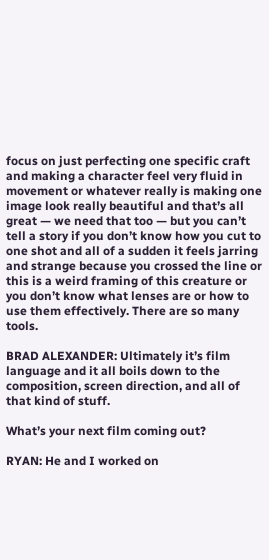focus on just perfecting one specific craft and making a character feel very fluid in movement or whatever really is making one image look really beautiful and that’s all great — we need that too — but you can’t tell a story if you don’t know how you cut to one shot and all of a sudden it feels jarring and strange because you crossed the line or this is a weird framing of this creature or you don’t know what lenses are or how to use them effectively. There are so many tools.

BRAD ALEXANDER: Ultimately it’s film language and it all boils down to the composition, screen direction, and all of that kind of stuff.

What’s your next film coming out?

RYAN: He and I worked on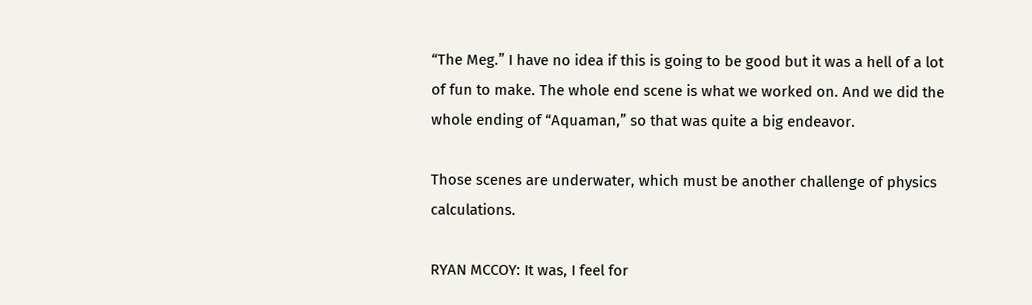“The Meg.” I have no idea if this is going to be good but it was a hell of a lot of fun to make. The whole end scene is what we worked on. And we did the whole ending of “Aquaman,” so that was quite a big endeavor.

Those scenes are underwater, which must be another challenge of physics calculations.

RYAN MCCOY: It was, I feel for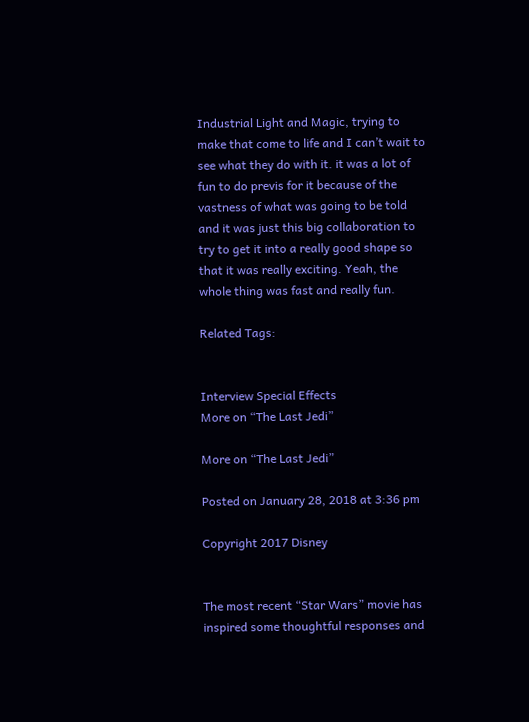Industrial Light and Magic, trying to make that come to life and I can’t wait to see what they do with it. it was a lot of fun to do previs for it because of the vastness of what was going to be told and it was just this big collaboration to try to get it into a really good shape so that it was really exciting. Yeah, the whole thing was fast and really fun.

Related Tags:


Interview Special Effects
More on “The Last Jedi”

More on “The Last Jedi”

Posted on January 28, 2018 at 3:36 pm

Copyright 2017 Disney


The most recent “Star Wars” movie has inspired some thoughtful responses and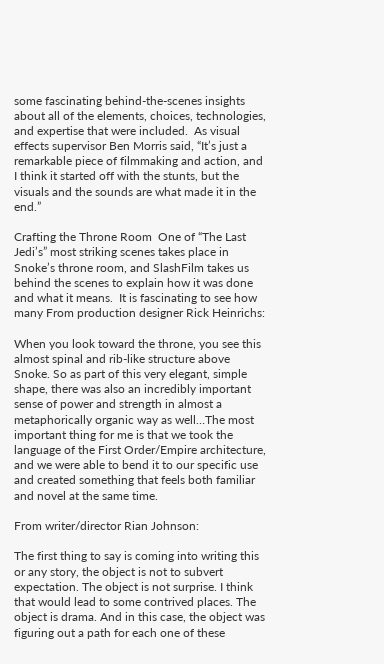some fascinating behind-the-scenes insights about all of the elements, choices, technologies, and expertise that were included.  As visual effects supervisor Ben Morris said, “It’s just a remarkable piece of filmmaking and action, and I think it started off with the stunts, but the visuals and the sounds are what made it in the end.”

Crafting the Throne Room  One of “The Last Jedi’s” most striking scenes takes place in Snoke’s throne room, and SlashFilm takes us behind the scenes to explain how it was done and what it means.  It is fascinating to see how many From production designer Rick Heinrichs:

When you look toward the throne, you see this almost spinal and rib-like structure above Snoke. So as part of this very elegant, simple shape, there was also an incredibly important sense of power and strength in almost a metaphorically organic way as well…The most important thing for me is that we took the language of the First Order/Empire architecture, and we were able to bend it to our specific use and created something that feels both familiar and novel at the same time.

From writer/director Rian Johnson:

The first thing to say is coming into writing this or any story, the object is not to subvert expectation. The object is not surprise. I think that would lead to some contrived places. The object is drama. And in this case, the object was figuring out a path for each one of these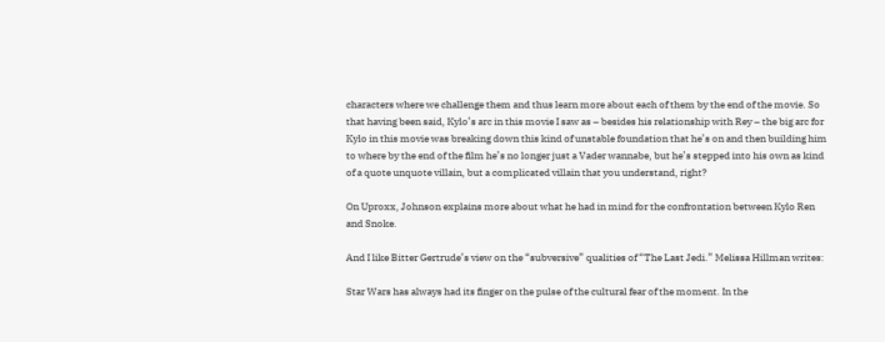characters where we challenge them and thus learn more about each of them by the end of the movie. So that having been said, Kylo’s arc in this movie I saw as – besides his relationship with Rey – the big arc for Kylo in this movie was breaking down this kind of unstable foundation that he’s on and then building him to where by the end of the film he’s no longer just a Vader wannabe, but he’s stepped into his own as kind of a quote unquote villain, but a complicated villain that you understand, right?

On Uproxx, Johnson explains more about what he had in mind for the confrontation between Kylo Ren and Snoke.

And I like Bitter Gertrude’s view on the “subversive” qualities of “The Last Jedi.” Melissa Hillman writes:

Star Wars has always had its finger on the pulse of the cultural fear of the moment. In the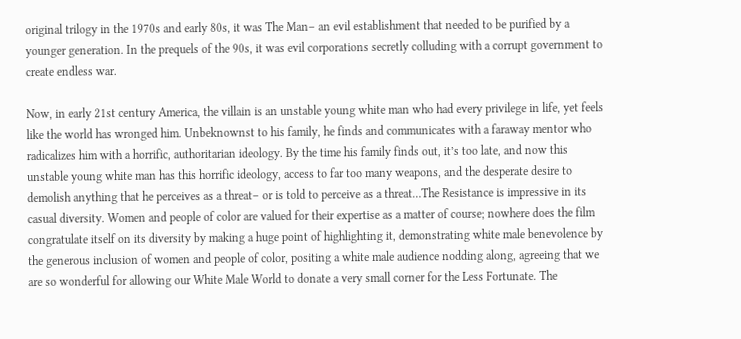original trilogy in the 1970s and early 80s, it was The Man– an evil establishment that needed to be purified by a younger generation. In the prequels of the 90s, it was evil corporations secretly colluding with a corrupt government to create endless war.

Now, in early 21st century America, the villain is an unstable young white man who had every privilege in life, yet feels like the world has wronged him. Unbeknownst to his family, he finds and communicates with a faraway mentor who radicalizes him with a horrific, authoritarian ideology. By the time his family finds out, it’s too late, and now this unstable young white man has this horrific ideology, access to far too many weapons, and the desperate desire to demolish anything that he perceives as a threat– or is told to perceive as a threat…The Resistance is impressive in its casual diversity. Women and people of color are valued for their expertise as a matter of course; nowhere does the film congratulate itself on its diversity by making a huge point of highlighting it, demonstrating white male benevolence by the generous inclusion of women and people of color, positing a white male audience nodding along, agreeing that we are so wonderful for allowing our White Male World to donate a very small corner for the Less Fortunate. The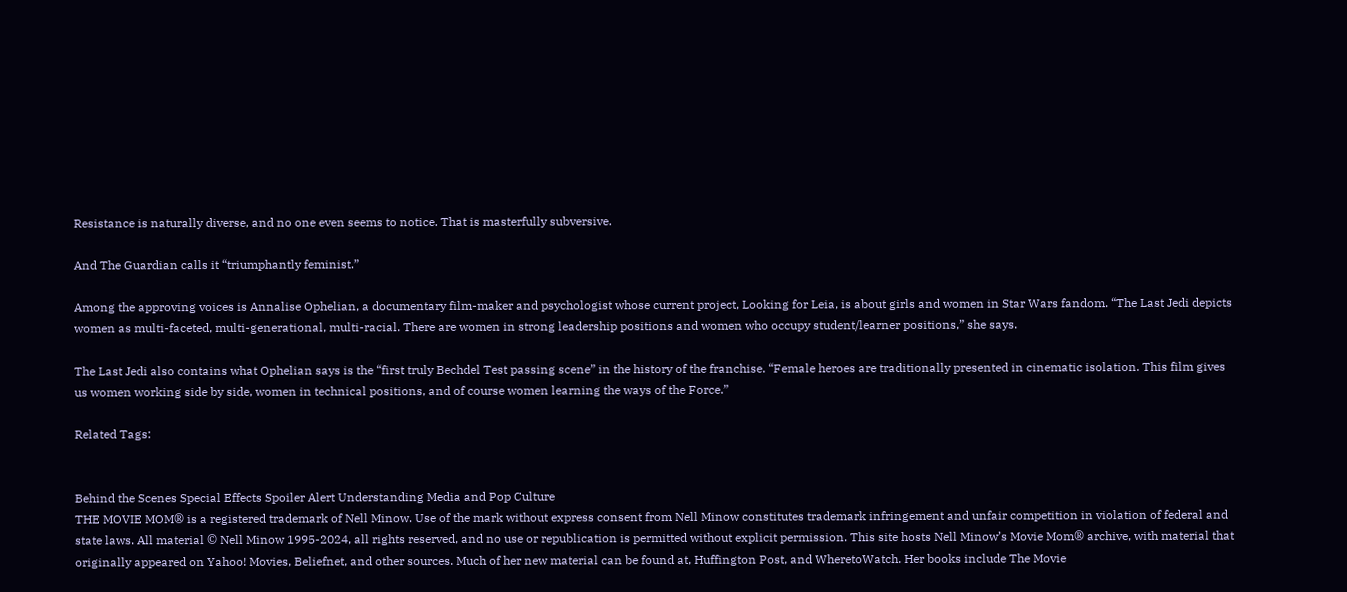Resistance is naturally diverse, and no one even seems to notice. That is masterfully subversive.

And The Guardian calls it “triumphantly feminist.”

Among the approving voices is Annalise Ophelian, a documentary film-maker and psychologist whose current project, Looking for Leia, is about girls and women in Star Wars fandom. “The Last Jedi depicts women as multi-faceted, multi-generational, multi-racial. There are women in strong leadership positions and women who occupy student/learner positions,” she says.

The Last Jedi also contains what Ophelian says is the “first truly Bechdel Test passing scene” in the history of the franchise. “Female heroes are traditionally presented in cinematic isolation. This film gives us women working side by side, women in technical positions, and of course women learning the ways of the Force.”

Related Tags:


Behind the Scenes Special Effects Spoiler Alert Understanding Media and Pop Culture
THE MOVIE MOM® is a registered trademark of Nell Minow. Use of the mark without express consent from Nell Minow constitutes trademark infringement and unfair competition in violation of federal and state laws. All material © Nell Minow 1995-2024, all rights reserved, and no use or republication is permitted without explicit permission. This site hosts Nell Minow’s Movie Mom® archive, with material that originally appeared on Yahoo! Movies, Beliefnet, and other sources. Much of her new material can be found at, Huffington Post, and WheretoWatch. Her books include The Movie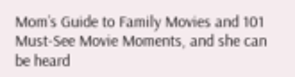Mom’s Guide to Family Movies and 101 Must-See Movie Moments, and she can be heard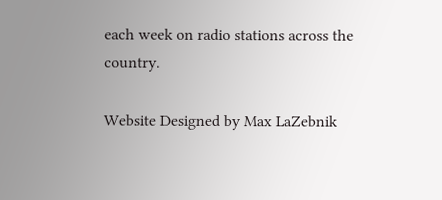each week on radio stations across the country.

Website Designed by Max LaZebnik